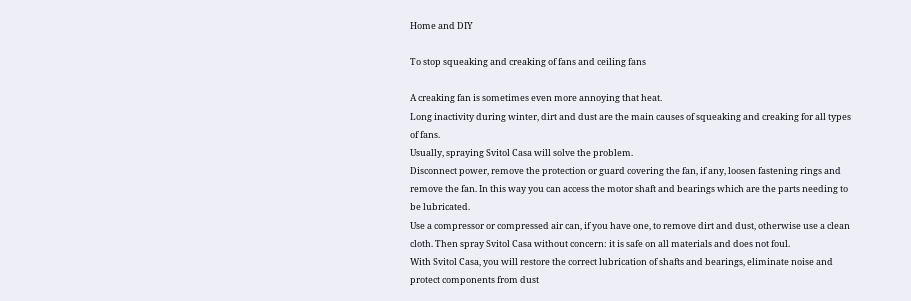Home and DIY

To stop squeaking and creaking of fans and ceiling fans

A creaking fan is sometimes even more annoying that heat.
Long inactivity during winter, dirt and dust are the main causes of squeaking and creaking for all types of fans.
Usually, spraying Svitol Casa will solve the problem.
Disconnect power, remove the protection or guard covering the fan, if any, loosen fastening rings and remove the fan. In this way you can access the motor shaft and bearings which are the parts needing to be lubricated.
Use a compressor or compressed air can, if you have one, to remove dirt and dust, otherwise use a clean cloth. Then spray Svitol Casa without concern: it is safe on all materials and does not foul.
With Svitol Casa, you will restore the correct lubrication of shafts and bearings, eliminate noise and protect components from dust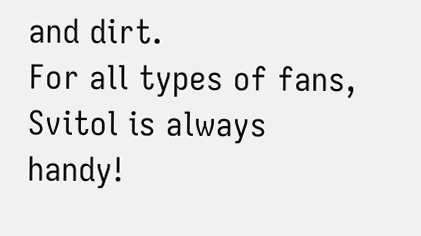and dirt.
For all types of fans, Svitol is always handy!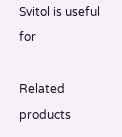Svitol is useful for

Related products